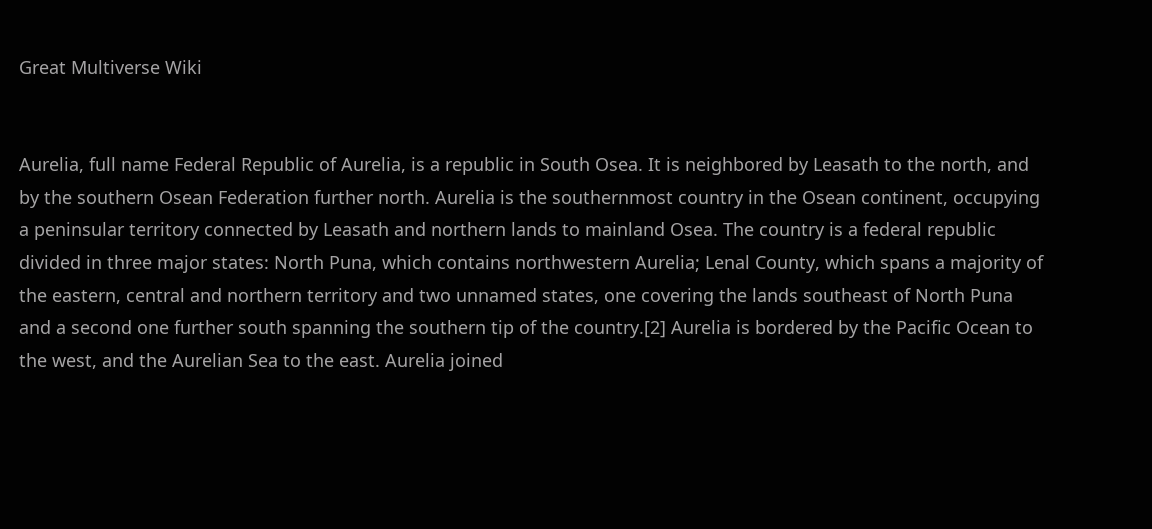Great Multiverse Wiki


Aurelia, full name Federal Republic of Aurelia, is a republic in South Osea. It is neighbored by Leasath to the north, and by the southern Osean Federation further north. Aurelia is the southernmost country in the Osean continent, occupying a peninsular territory connected by Leasath and northern lands to mainland Osea. The country is a federal republic divided in three major states: North Puna, which contains northwestern Aurelia; Lenal County, which spans a majority of the eastern, central and northern territory and two unnamed states, one covering the lands southeast of North Puna and a second one further south spanning the southern tip of the country.[2] Aurelia is bordered by the Pacific Ocean to the west, and the Aurelian Sea to the east. Aurelia joined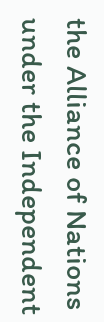the Alliance of Nations under the Independent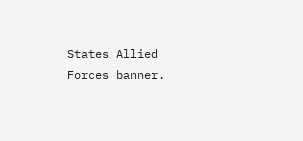States Allied Forces banner.